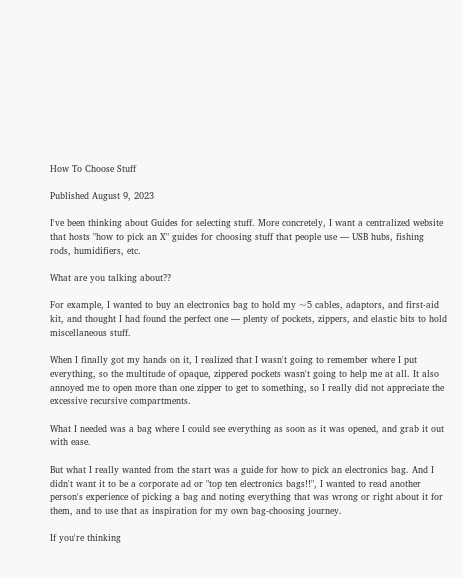How To Choose Stuff

Published August 9, 2023

I've been thinking about Guides for selecting stuff. More concretely, I want a centralized website that hosts "how to pick an X" guides for choosing stuff that people use — USB hubs, fishing rods, humidifiers, etc.

What are you talking about??

For example, I wanted to buy an electronics bag to hold my ~5 cables, adaptors, and first-aid kit, and thought I had found the perfect one — plenty of pockets, zippers, and elastic bits to hold miscellaneous stuff.

When I finally got my hands on it, I realized that I wasn't going to remember where I put everything, so the multitude of opaque, zippered pockets wasn't going to help me at all. It also annoyed me to open more than one zipper to get to something, so I really did not appreciate the excessive recursive compartments.

What I needed was a bag where I could see everything as soon as it was opened, and grab it out with ease.

But what I really wanted from the start was a guide for how to pick an electronics bag. And I didn't want it to be a corporate ad or "top ten electronics bags!!", I wanted to read another person's experience of picking a bag and noting everything that was wrong or right about it for them, and to use that as inspiration for my own bag-choosing journey.

If you're thinking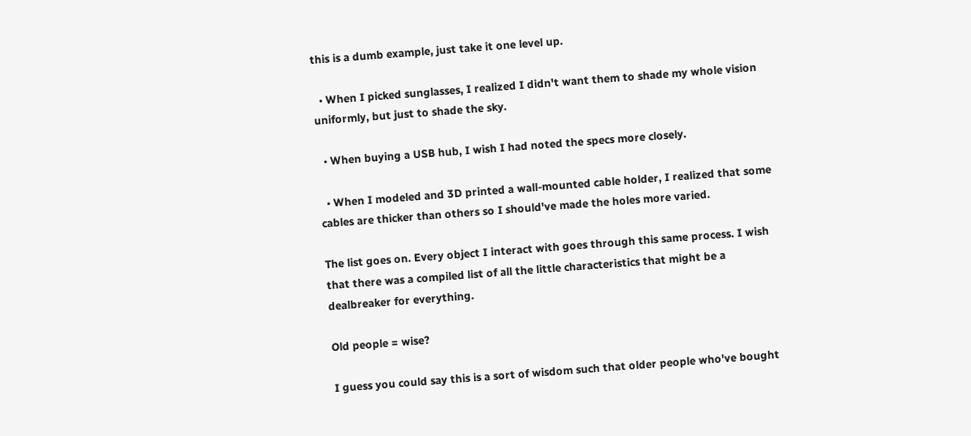this is a dumb example, just take it one level up.

  • When I picked sunglasses, I realized I didn't want them to shade my whole vision uniformly, but just to shade the sky.

  • When buying a USB hub, I wish I had noted the specs more closely.

  • When I modeled and 3D printed a wall-mounted cable holder, I realized that some cables are thicker than others so I should've made the holes more varied.

The list goes on. Every object I interact with goes through this same process. I wish that there was a compiled list of all the little characteristics that might be a dealbreaker for everything.

Old people = wise?

I guess you could say this is a sort of wisdom such that older people who've bought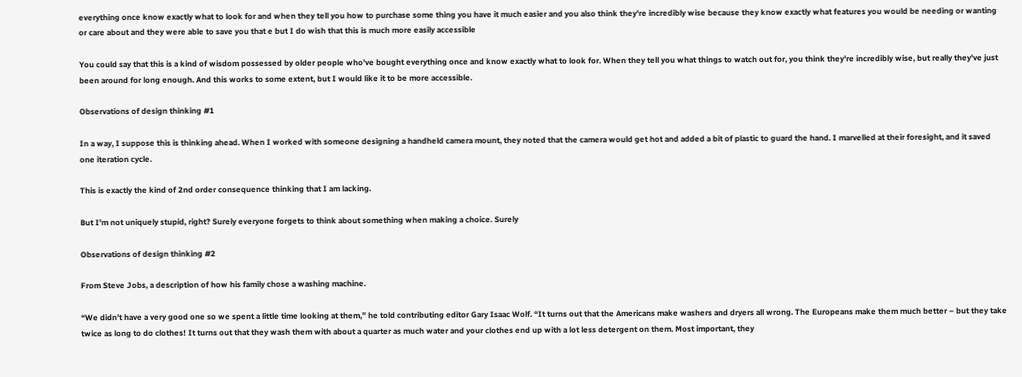everything once know exactly what to look for and when they tell you how to purchase some thing you have it much easier and you also think they're incredibly wise because they know exactly what features you would be needing or wanting or care about and they were able to save you that e but I do wish that this is much more easily accessible

You could say that this is a kind of wisdom possessed by older people who've bought everything once and know exactly what to look for. When they tell you what things to watch out for, you think they're incredibly wise, but really they've just been around for long enough. And this works to some extent, but I would like it to be more accessible.

Observations of design thinking #1

In a way, I suppose this is thinking ahead. When I worked with someone designing a handheld camera mount, they noted that the camera would get hot and added a bit of plastic to guard the hand. I marvelled at their foresight, and it saved one iteration cycle.

This is exactly the kind of 2nd order consequence thinking that I am lacking.

But I'm not uniquely stupid, right? Surely everyone forgets to think about something when making a choice. Surely

Observations of design thinking #2

From Steve Jobs, a description of how his family chose a washing machine.

“We didn’t have a very good one so we spent a little time looking at them,” he told contributing editor Gary Isaac Wolf. “It turns out that the Americans make washers and dryers all wrong. The Europeans make them much better – but they take twice as long to do clothes! It turns out that they wash them with about a quarter as much water and your clothes end up with a lot less detergent on them. Most important, they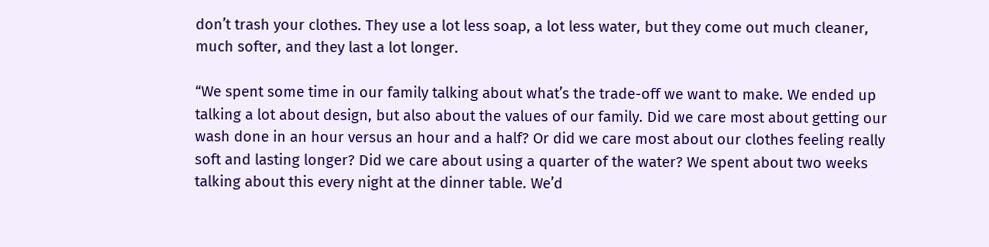don’t trash your clothes. They use a lot less soap, a lot less water, but they come out much cleaner, much softer, and they last a lot longer.

“We spent some time in our family talking about what’s the trade-off we want to make. We ended up talking a lot about design, but also about the values of our family. Did we care most about getting our wash done in an hour versus an hour and a half? Or did we care most about our clothes feeling really soft and lasting longer? Did we care about using a quarter of the water? We spent about two weeks talking about this every night at the dinner table. We’d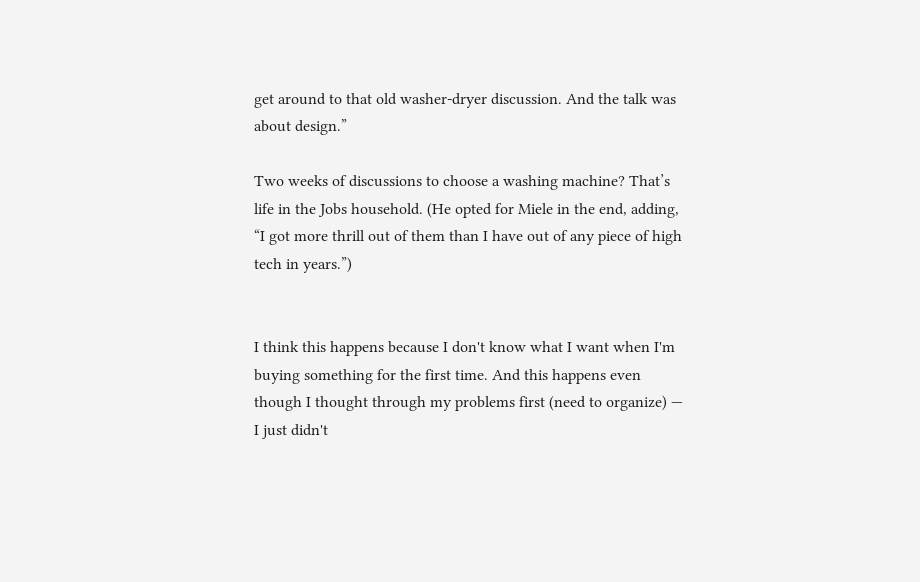get around to that old washer-dryer discussion. And the talk was about design.”

Two weeks of discussions to choose a washing machine? That’s life in the Jobs household. (He opted for Miele in the end, adding, “I got more thrill out of them than I have out of any piece of high tech in years.”)


I think this happens because I don't know what I want when I'm buying something for the first time. And this happens even though I thought through my problems first (need to organize) — I just didn't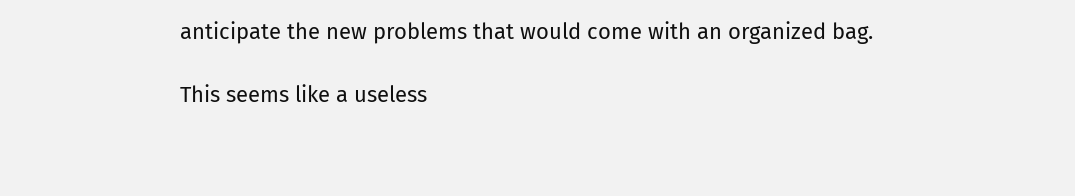anticipate the new problems that would come with an organized bag.

This seems like a useless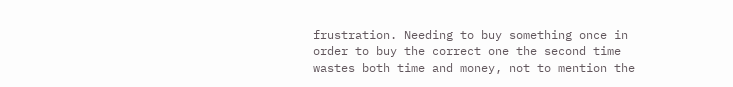frustration. Needing to buy something once in order to buy the correct one the second time wastes both time and money, not to mention the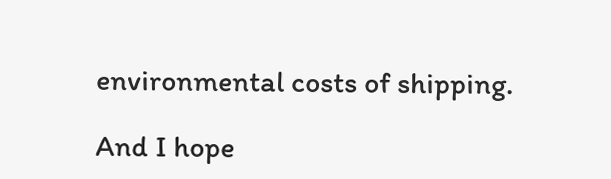environmental costs of shipping.

And I hope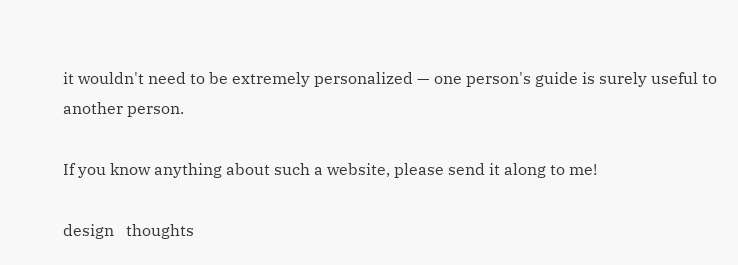it wouldn't need to be extremely personalized — one person's guide is surely useful to another person.

If you know anything about such a website, please send it along to me!

design   thoughts